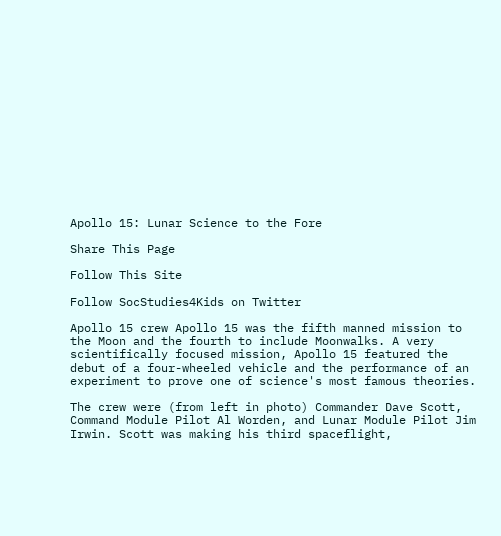Apollo 15: Lunar Science to the Fore

Share This Page

Follow This Site

Follow SocStudies4Kids on Twitter

Apollo 15 crew Apollo 15 was the fifth manned mission to the Moon and the fourth to include Moonwalks. A very scientifically focused mission, Apollo 15 featured the debut of a four-wheeled vehicle and the performance of an experiment to prove one of science's most famous theories.

The crew were (from left in photo) Commander Dave Scott, Command Module Pilot Al Worden, and Lunar Module Pilot Jim Irwin. Scott was making his third spaceflight,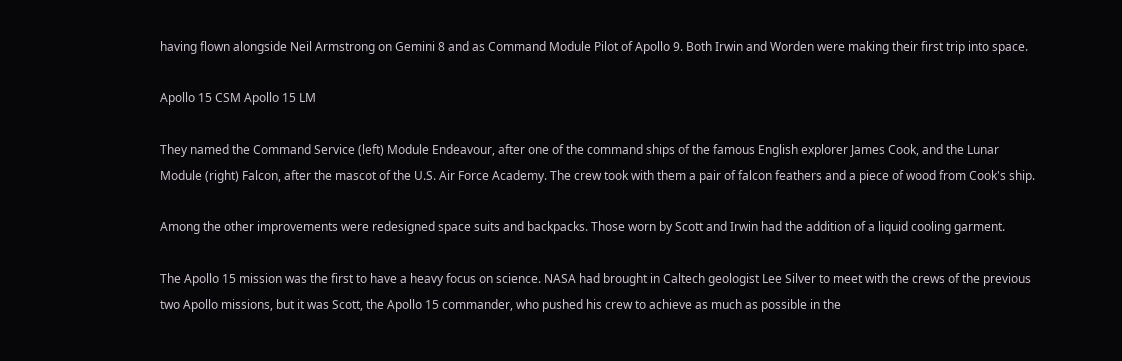having flown alongside Neil Armstrong on Gemini 8 and as Command Module Pilot of Apollo 9. Both Irwin and Worden were making their first trip into space.

Apollo 15 CSM Apollo 15 LM

They named the Command Service (left) Module Endeavour, after one of the command ships of the famous English explorer James Cook, and the Lunar Module (right) Falcon, after the mascot of the U.S. Air Force Academy. The crew took with them a pair of falcon feathers and a piece of wood from Cook's ship.

Among the other improvements were redesigned space suits and backpacks. Those worn by Scott and Irwin had the addition of a liquid cooling garment.

The Apollo 15 mission was the first to have a heavy focus on science. NASA had brought in Caltech geologist Lee Silver to meet with the crews of the previous two Apollo missions, but it was Scott, the Apollo 15 commander, who pushed his crew to achieve as much as possible in the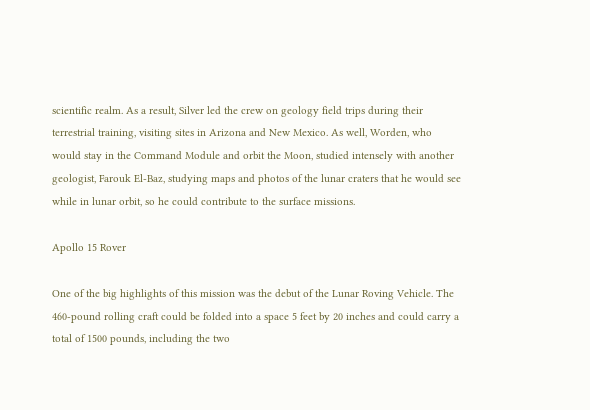scientific realm. As a result, Silver led the crew on geology field trips during their terrestrial training, visiting sites in Arizona and New Mexico. As well, Worden, who would stay in the Command Module and orbit the Moon, studied intensely with another geologist, Farouk El-Baz, studying maps and photos of the lunar craters that he would see while in lunar orbit, so he could contribute to the surface missions.

Apollo 15 Rover

One of the big highlights of this mission was the debut of the Lunar Roving Vehicle. The 460-pound rolling craft could be folded into a space 5 feet by 20 inches and could carry a total of 1500 pounds, including the two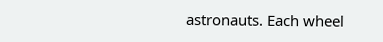astronauts. Each wheel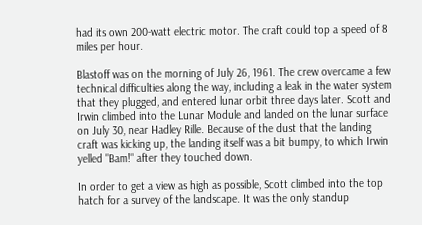had its own 200-watt electric motor. The craft could top a speed of 8 miles per hour.

Blastoff was on the morning of July 26, 1961. The crew overcame a few technical difficulties along the way, including a leak in the water system that they plugged, and entered lunar orbit three days later. Scott and Irwin climbed into the Lunar Module and landed on the lunar surface on July 30, near Hadley Rille. Because of the dust that the landing craft was kicking up, the landing itself was a bit bumpy, to which Irwin yelled "Bam!" after they touched down.

In order to get a view as high as possible, Scott climbed into the top hatch for a survey of the landscape. It was the only standup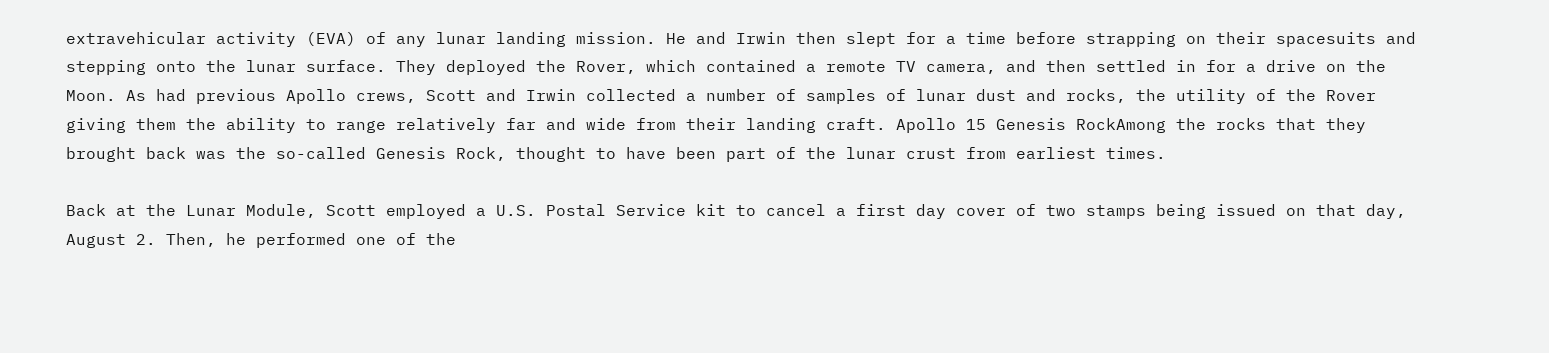extravehicular activity (EVA) of any lunar landing mission. He and Irwin then slept for a time before strapping on their spacesuits and stepping onto the lunar surface. They deployed the Rover, which contained a remote TV camera, and then settled in for a drive on the Moon. As had previous Apollo crews, Scott and Irwin collected a number of samples of lunar dust and rocks, the utility of the Rover giving them the ability to range relatively far and wide from their landing craft. Apollo 15 Genesis RockAmong the rocks that they brought back was the so-called Genesis Rock, thought to have been part of the lunar crust from earliest times.

Back at the Lunar Module, Scott employed a U.S. Postal Service kit to cancel a first day cover of two stamps being issued on that day, August 2. Then, he performed one of the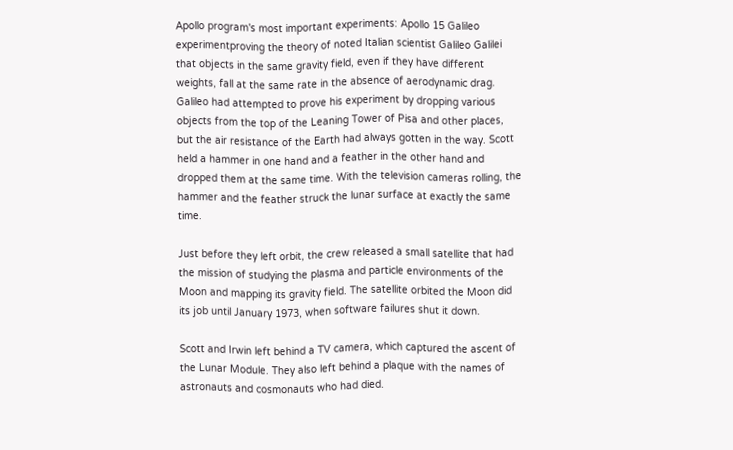Apollo program's most important experiments: Apollo 15 Galileo experimentproving the theory of noted Italian scientist Galileo Galilei that objects in the same gravity field, even if they have different weights, fall at the same rate in the absence of aerodynamic drag. Galileo had attempted to prove his experiment by dropping various objects from the top of the Leaning Tower of Pisa and other places, but the air resistance of the Earth had always gotten in the way. Scott held a hammer in one hand and a feather in the other hand and dropped them at the same time. With the television cameras rolling, the hammer and the feather struck the lunar surface at exactly the same time.

Just before they left orbit, the crew released a small satellite that had the mission of studying the plasma and particle environments of the Moon and mapping its gravity field. The satellite orbited the Moon did its job until January 1973, when software failures shut it down.

Scott and Irwin left behind a TV camera, which captured the ascent of the Lunar Module. They also left behind a plaque with the names of astronauts and cosmonauts who had died.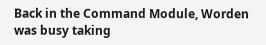Back in the Command Module, Worden was busy taking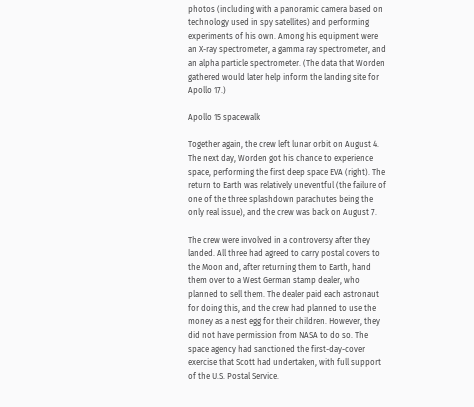photos (including with a panoramic camera based on technology used in spy satellites) and performing experiments of his own. Among his equipment were an X-ray spectrometer, a gamma ray spectrometer, and an alpha particle spectrometer. (The data that Worden gathered would later help inform the landing site for Apollo 17.)

Apollo 15 spacewalk

Together again, the crew left lunar orbit on August 4. The next day, Worden got his chance to experience space, performing the first deep space EVA (right). The return to Earth was relatively uneventful (the failure of one of the three splashdown parachutes being the only real issue), and the crew was back on August 7.

The crew were involved in a controversy after they landed. All three had agreed to carry postal covers to the Moon and, after returning them to Earth, hand them over to a West German stamp dealer, who planned to sell them. The dealer paid each astronaut for doing this, and the crew had planned to use the money as a nest egg for their children. However, they did not have permission from NASA to do so. The space agency had sanctioned the first-day-cover exercise that Scott had undertaken, with full support of the U.S. Postal Service.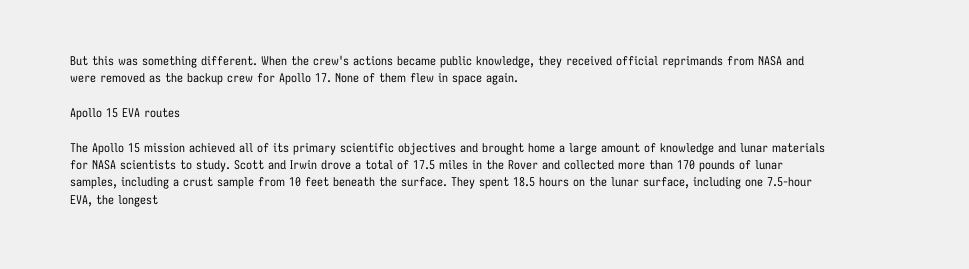But this was something different. When the crew's actions became public knowledge, they received official reprimands from NASA and were removed as the backup crew for Apollo 17. None of them flew in space again.

Apollo 15 EVA routes

The Apollo 15 mission achieved all of its primary scientific objectives and brought home a large amount of knowledge and lunar materials for NASA scientists to study. Scott and Irwin drove a total of 17.5 miles in the Rover and collected more than 170 pounds of lunar samples, including a crust sample from 10 feet beneath the surface. They spent 18.5 hours on the lunar surface, including one 7.5-hour EVA, the longest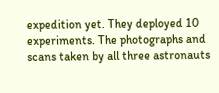expedition yet. They deployed 10 experiments. The photographs and scans taken by all three astronauts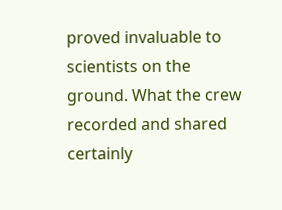proved invaluable to scientists on the ground. What the crew recorded and shared certainly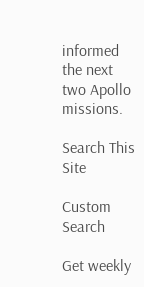informed the next two Apollo missions.

Search This Site

Custom Search

Get weekly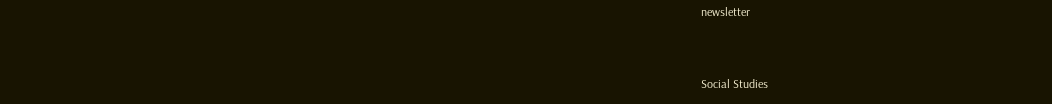newsletter


Social Studies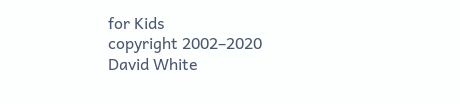for Kids
copyright 2002–2020
David White